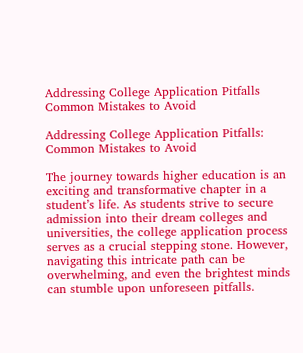Addressing College Application Pitfalls Common Mistakes to Avoid

Addressing College Application Pitfalls: Common Mistakes to Avoid

The journey towards higher education is an exciting and transformative chapter in a student’s life. As students strive to secure admission into their dream colleges and universities, the college application process serves as a crucial stepping stone. However, navigating this intricate path can be overwhelming, and even the brightest minds can stumble upon unforeseen pitfalls.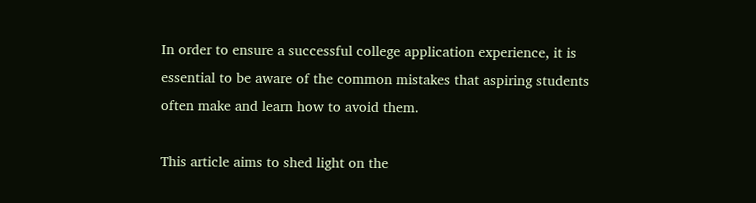In order to ensure a successful college application experience, it is essential to be aware of the common mistakes that aspiring students often make and learn how to avoid them.

This article aims to shed light on the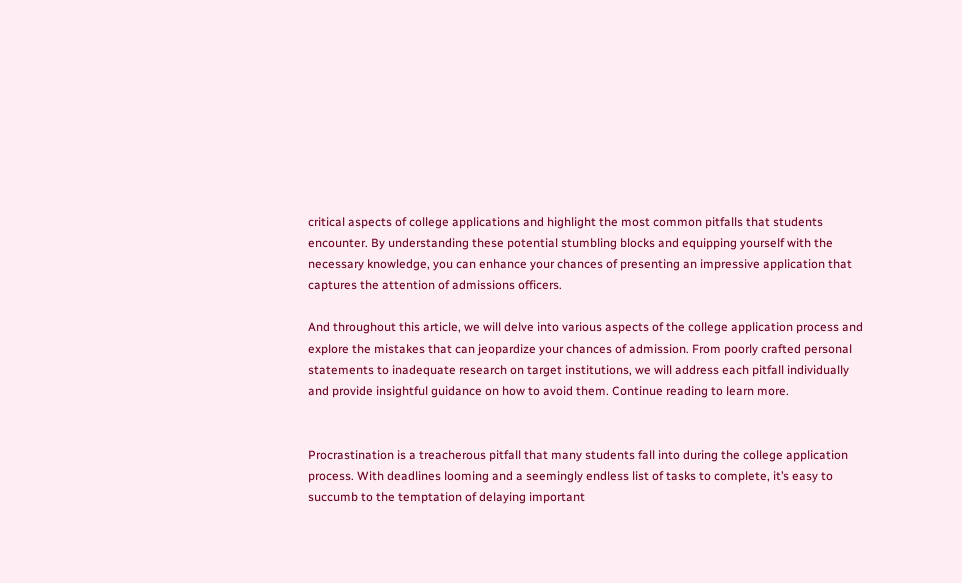critical aspects of college applications and highlight the most common pitfalls that students encounter. By understanding these potential stumbling blocks and equipping yourself with the necessary knowledge, you can enhance your chances of presenting an impressive application that captures the attention of admissions officers.

And throughout this article, we will delve into various aspects of the college application process and explore the mistakes that can jeopardize your chances of admission. From poorly crafted personal statements to inadequate research on target institutions, we will address each pitfall individually and provide insightful guidance on how to avoid them. Continue reading to learn more.


Procrastination is a treacherous pitfall that many students fall into during the college application process. With deadlines looming and a seemingly endless list of tasks to complete, it’s easy to succumb to the temptation of delaying important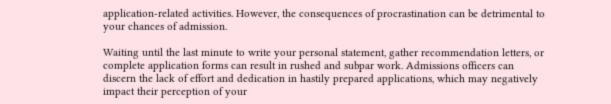application-related activities. However, the consequences of procrastination can be detrimental to your chances of admission.

Waiting until the last minute to write your personal statement, gather recommendation letters, or complete application forms can result in rushed and subpar work. Admissions officers can discern the lack of effort and dedication in hastily prepared applications, which may negatively impact their perception of your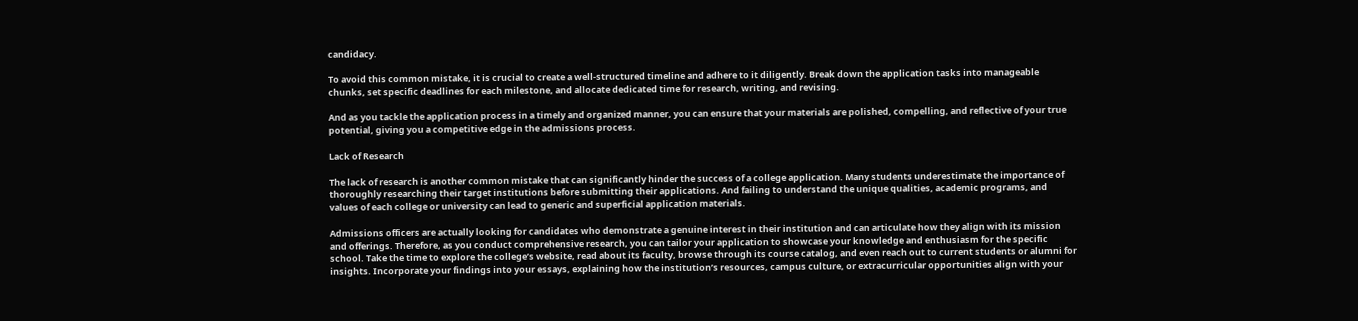candidacy.

To avoid this common mistake, it is crucial to create a well-structured timeline and adhere to it diligently. Break down the application tasks into manageable chunks, set specific deadlines for each milestone, and allocate dedicated time for research, writing, and revising.

And as you tackle the application process in a timely and organized manner, you can ensure that your materials are polished, compelling, and reflective of your true potential, giving you a competitive edge in the admissions process.

Lack of Research

The lack of research is another common mistake that can significantly hinder the success of a college application. Many students underestimate the importance of thoroughly researching their target institutions before submitting their applications. And failing to understand the unique qualities, academic programs, and values of each college or university can lead to generic and superficial application materials.

Admissions officers are actually looking for candidates who demonstrate a genuine interest in their institution and can articulate how they align with its mission and offerings. Therefore, as you conduct comprehensive research, you can tailor your application to showcase your knowledge and enthusiasm for the specific school. Take the time to explore the college’s website, read about its faculty, browse through its course catalog, and even reach out to current students or alumni for insights. Incorporate your findings into your essays, explaining how the institution’s resources, campus culture, or extracurricular opportunities align with your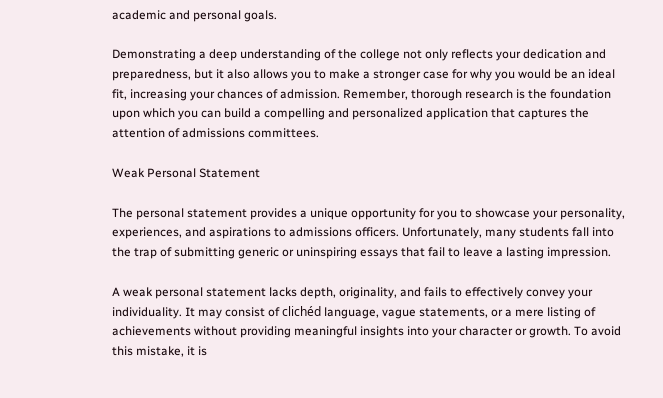academic and personal goals.

Demonstrating a deep understanding of the college not only reflects your dedication and preparedness, but it also allows you to make a stronger case for why you would be an ideal fit, increasing your chances of admission. Remember, thorough research is the foundation upon which you can build a compelling and personalized application that captures the attention of admissions committees.

Weak Personal Statement

The personal statement provides a unique opportunity for you to showcase your personality, experiences, and aspirations to admissions officers. Unfortunately, many students fall into the trap of submitting generic or uninspiring essays that fail to leave a lasting impression.

A weak personal statement lacks depth, originality, and fails to effectively convey your individuality. It may consist of clichéd language, vague statements, or a mere listing of achievements without providing meaningful insights into your character or growth. To avoid this mistake, it is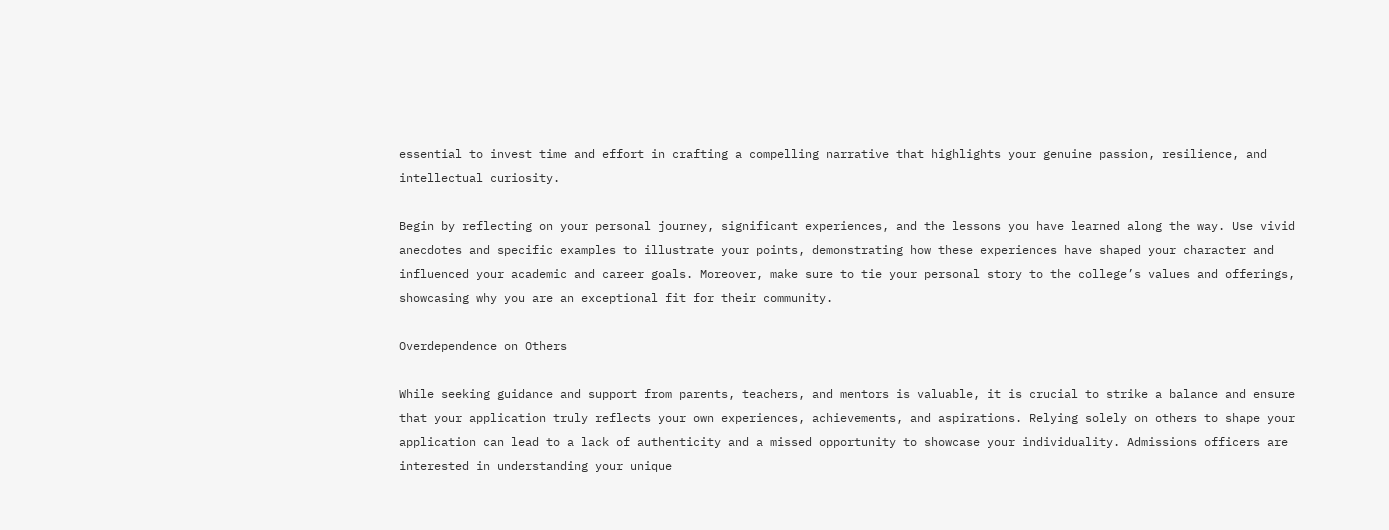essential to invest time and effort in crafting a compelling narrative that highlights your genuine passion, resilience, and intellectual curiosity.

Begin by reflecting on your personal journey, significant experiences, and the lessons you have learned along the way. Use vivid anecdotes and specific examples to illustrate your points, demonstrating how these experiences have shaped your character and influenced your academic and career goals. Moreover, make sure to tie your personal story to the college’s values and offerings, showcasing why you are an exceptional fit for their community.

Overdependence on Others

While seeking guidance and support from parents, teachers, and mentors is valuable, it is crucial to strike a balance and ensure that your application truly reflects your own experiences, achievements, and aspirations. Relying solely on others to shape your application can lead to a lack of authenticity and a missed opportunity to showcase your individuality. Admissions officers are interested in understanding your unique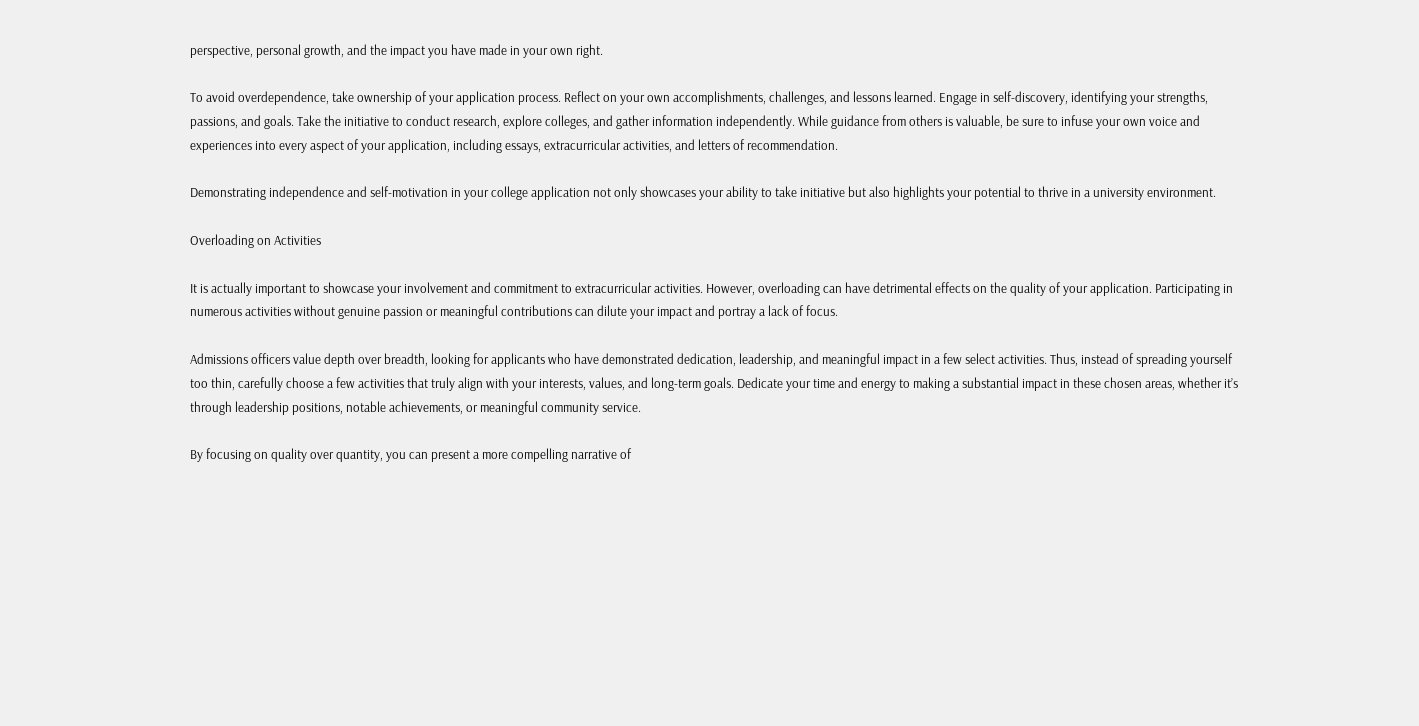perspective, personal growth, and the impact you have made in your own right.

To avoid overdependence, take ownership of your application process. Reflect on your own accomplishments, challenges, and lessons learned. Engage in self-discovery, identifying your strengths, passions, and goals. Take the initiative to conduct research, explore colleges, and gather information independently. While guidance from others is valuable, be sure to infuse your own voice and experiences into every aspect of your application, including essays, extracurricular activities, and letters of recommendation.

Demonstrating independence and self-motivation in your college application not only showcases your ability to take initiative but also highlights your potential to thrive in a university environment.

Overloading on Activities

It is actually important to showcase your involvement and commitment to extracurricular activities. However, overloading can have detrimental effects on the quality of your application. Participating in numerous activities without genuine passion or meaningful contributions can dilute your impact and portray a lack of focus.

Admissions officers value depth over breadth, looking for applicants who have demonstrated dedication, leadership, and meaningful impact in a few select activities. Thus, instead of spreading yourself too thin, carefully choose a few activities that truly align with your interests, values, and long-term goals. Dedicate your time and energy to making a substantial impact in these chosen areas, whether it’s through leadership positions, notable achievements, or meaningful community service.

By focusing on quality over quantity, you can present a more compelling narrative of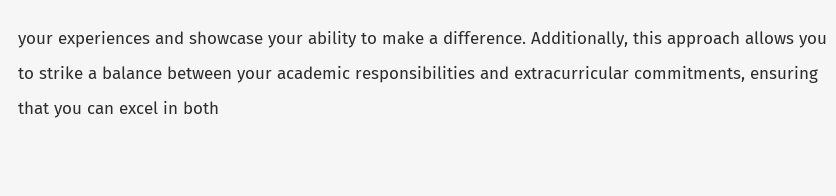your experiences and showcase your ability to make a difference. Additionally, this approach allows you to strike a balance between your academic responsibilities and extracurricular commitments, ensuring that you can excel in both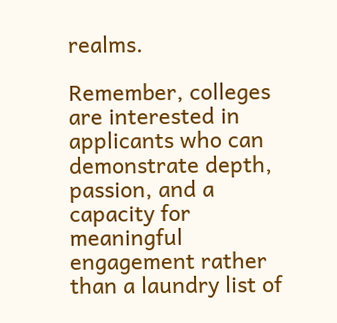realms.

Remember, colleges are interested in applicants who can demonstrate depth, passion, and a capacity for meaningful engagement rather than a laundry list of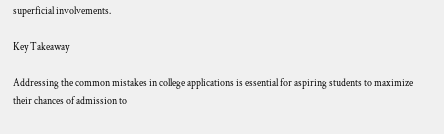superficial involvements.

Key Takeaway

Addressing the common mistakes in college applications is essential for aspiring students to maximize their chances of admission to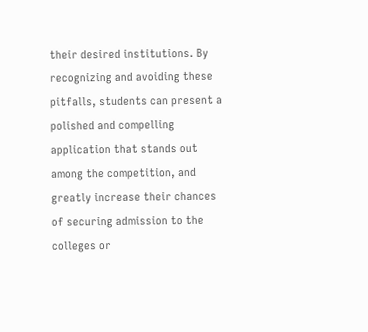their desired institutions. By recognizing and avoiding these pitfalls, students can present a polished and compelling application that stands out among the competition, and greatly increase their chances of securing admission to the colleges or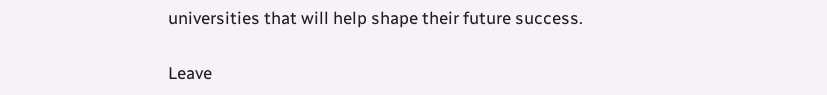universities that will help shape their future success.

Leave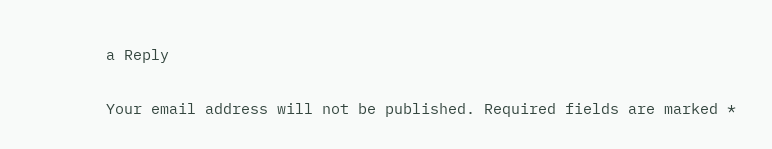a Reply

Your email address will not be published. Required fields are marked *